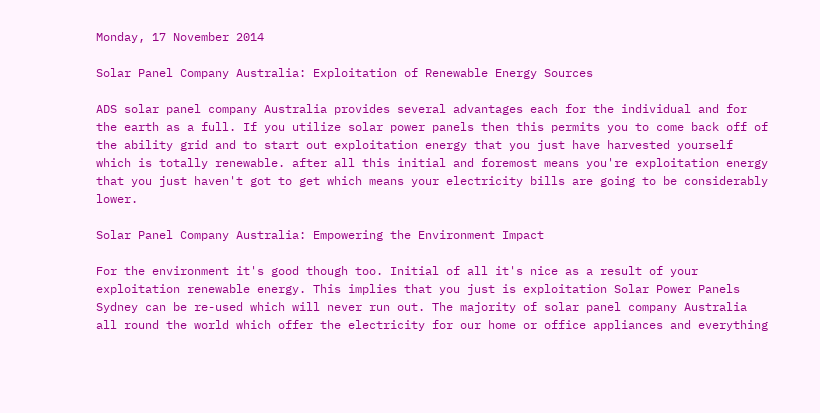Monday, 17 November 2014

Solar Panel Company Australia: Exploitation of Renewable Energy Sources

ADS solar panel company Australia provides several advantages each for the individual and for the earth as a full. If you utilize solar power panels then this permits you to come back off of the ability grid and to start out exploitation energy that you just have harvested yourself which is totally renewable. after all this initial and foremost means you're exploitation energy that you just haven't got to get which means your electricity bills are going to be considerably lower.

Solar Panel Company Australia: Empowering the Environment Impact

For the environment it's good though too. Initial of all it's nice as a result of your exploitation renewable energy. This implies that you just is exploitation Solar Power Panels Sydney can be re-used which will never run out. The majority of solar panel company Australia all round the world which offer the electricity for our home or office appliances and everything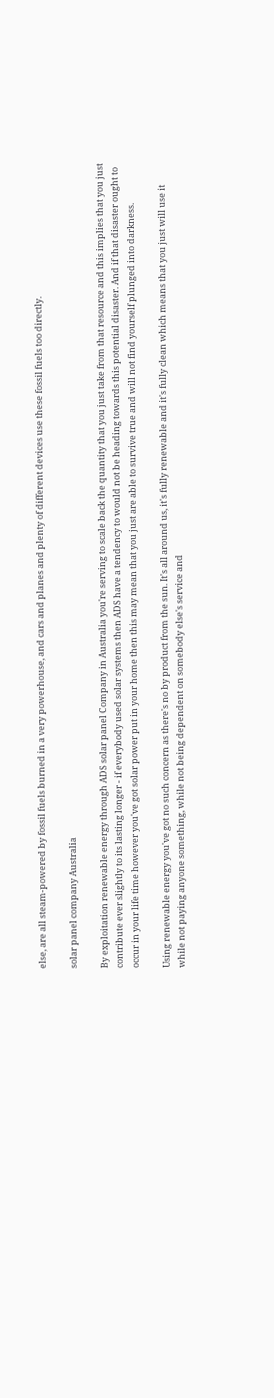else, are all steam-powered by fossil fuels burned in a very powerhouse, and cars and planes and plenty of different devices use these fossil fuels too directly.

solar panel company Australia

By exploitation renewable energy through ADS solar panel Company in Australia you're serving to scale back the quantity that you just take from that resource and this implies that you just contribute ever slightly to its lasting longer - if everybody used solar systems then ADS have a tendency to would not be heading towards this potential disaster. And if that disaster ought to occur in your life time however you've got solar power put in your home then this may mean that you just are able to survive true and will not find yourself plunged into darkness.

Using renewable energy you've got no such concern as there's no by product from the sun. It's all around us, it's fully renewable and it's fully clean which means that you just will use it while not paying anyone something, while not being dependent on somebody else's service and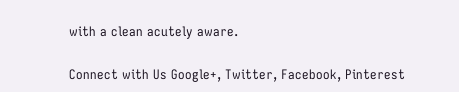with a clean acutely aware.

Connect with Us Google+, Twitter, Facebook, Pinterest